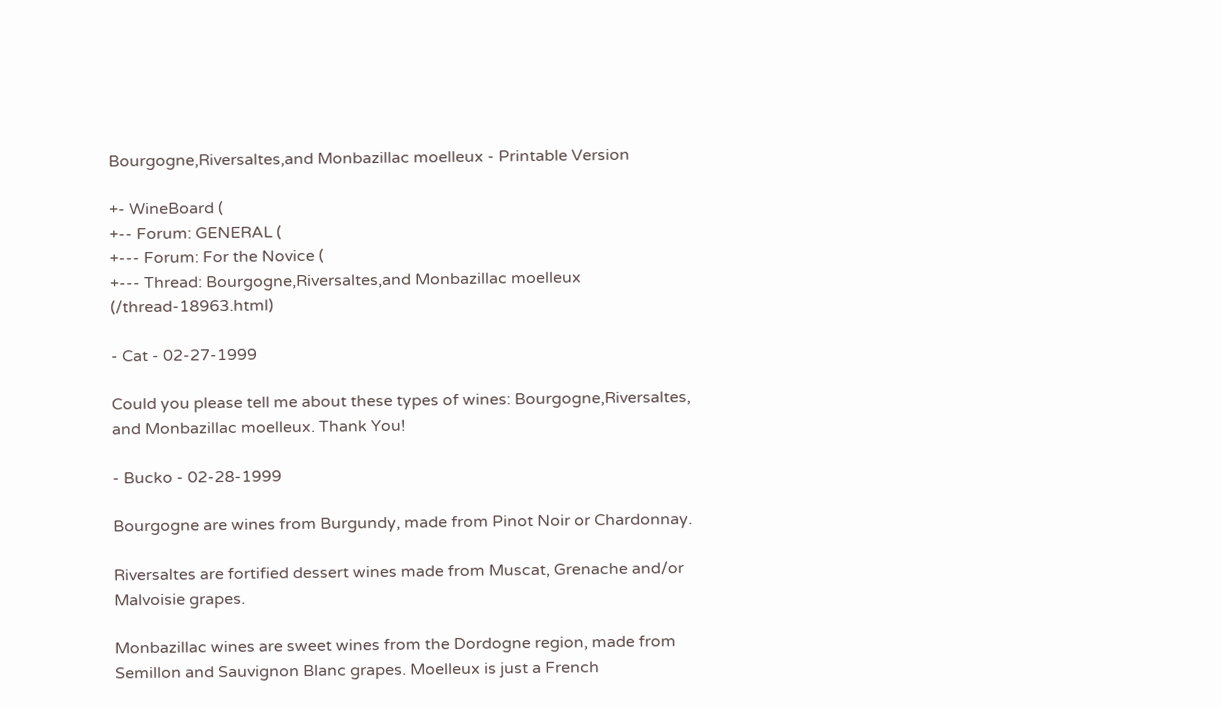Bourgogne,Riversaltes,and Monbazillac moelleux - Printable Version

+- WineBoard (
+-- Forum: GENERAL (
+--- Forum: For the Novice (
+--- Thread: Bourgogne,Riversaltes,and Monbazillac moelleux (/thread-18963.html)

- Cat - 02-27-1999

Could you please tell me about these types of wines: Bourgogne,Riversaltes, and Monbazillac moelleux. Thank You!

- Bucko - 02-28-1999

Bourgogne are wines from Burgundy, made from Pinot Noir or Chardonnay.

Riversaltes are fortified dessert wines made from Muscat, Grenache and/or Malvoisie grapes.

Monbazillac wines are sweet wines from the Dordogne region, made from Semillon and Sauvignon Blanc grapes. Moelleux is just a French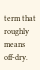term that roughly means off-dry.